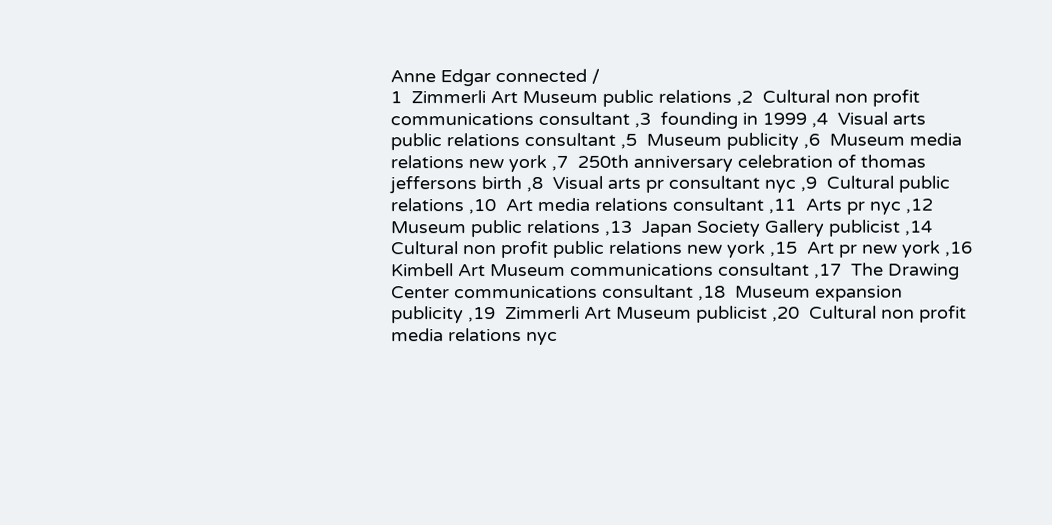Anne Edgar connected /
1  Zimmerli Art Museum public relations ,2  Cultural non profit communications consultant ,3  founding in 1999 ,4  Visual arts public relations consultant ,5  Museum publicity ,6  Museum media relations new york ,7  250th anniversary celebration of thomas jeffersons birth ,8  Visual arts pr consultant nyc ,9  Cultural public relations ,10  Art media relations consultant ,11  Arts pr nyc ,12  Museum public relations ,13  Japan Society Gallery publicist ,14  Cultural non profit public relations new york ,15  Art pr new york ,16  Kimbell Art Museum communications consultant ,17  The Drawing Center communications consultant ,18  Museum expansion publicity ,19  Zimmerli Art Museum publicist ,20  Cultural non profit media relations nyc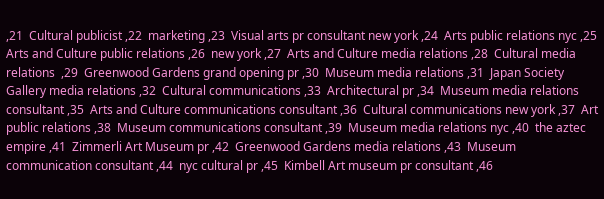,21  Cultural publicist ,22  marketing ,23  Visual arts pr consultant new york ,24  Arts public relations nyc ,25  Arts and Culture public relations ,26  new york ,27  Arts and Culture media relations ,28  Cultural media relations  ,29  Greenwood Gardens grand opening pr ,30  Museum media relations ,31  Japan Society Gallery media relations ,32  Cultural communications ,33  Architectural pr ,34  Museum media relations consultant ,35  Arts and Culture communications consultant ,36  Cultural communications new york ,37  Art public relations ,38  Museum communications consultant ,39  Museum media relations nyc ,40  the aztec empire ,41  Zimmerli Art Museum pr ,42  Greenwood Gardens media relations ,43  Museum communication consultant ,44  nyc cultural pr ,45  Kimbell Art museum pr consultant ,46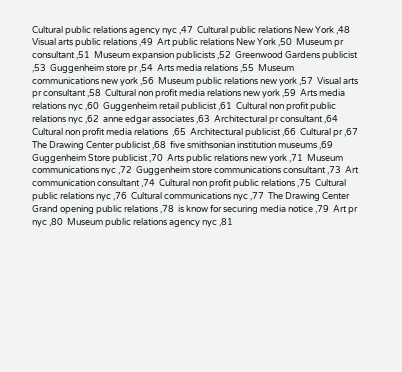Cultural public relations agency nyc ,47  Cultural public relations New York ,48  Visual arts public relations ,49  Art public relations New York ,50  Museum pr consultant ,51  Museum expansion publicists ,52  Greenwood Gardens publicist ,53  Guggenheim store pr ,54  Arts media relations ,55  Museum communications new york ,56  Museum public relations new york ,57  Visual arts pr consultant ,58  Cultural non profit media relations new york ,59  Arts media relations nyc ,60  Guggenheim retail publicist ,61  Cultural non profit public relations nyc ,62  anne edgar associates ,63  Architectural pr consultant ,64  Cultural non profit media relations  ,65  Architectural publicist ,66  Cultural pr ,67  The Drawing Center publicist ,68  five smithsonian institution museums ,69  Guggenheim Store publicist ,70  Arts public relations new york ,71  Museum communications nyc ,72  Guggenheim store communications consultant ,73  Art communication consultant ,74  Cultural non profit public relations ,75  Cultural public relations nyc ,76  Cultural communications nyc ,77  The Drawing Center Grand opening public relations ,78  is know for securing media notice ,79  Art pr nyc ,80  Museum public relations agency nyc ,81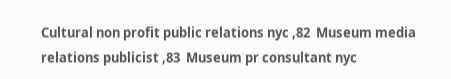Cultural non profit public relations nyc ,82  Museum media relations publicist ,83  Museum pr consultant nyc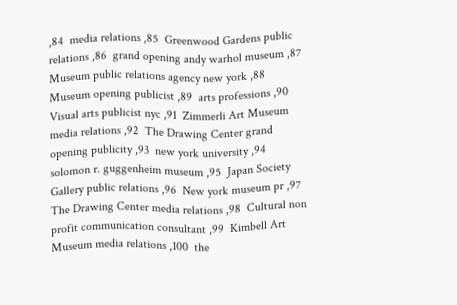,84  media relations ,85  Greenwood Gardens public relations ,86  grand opening andy warhol museum ,87  Museum public relations agency new york ,88  Museum opening publicist ,89  arts professions ,90  Visual arts publicist nyc ,91  Zimmerli Art Museum media relations ,92  The Drawing Center grand opening publicity ,93  new york university ,94  solomon r. guggenheim museum ,95  Japan Society Gallery public relations ,96  New york museum pr ,97  The Drawing Center media relations ,98  Cultural non profit communication consultant ,99  Kimbell Art Museum media relations ,100  the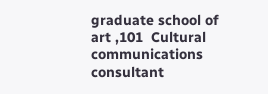graduate school of art ,101  Cultural communications consultant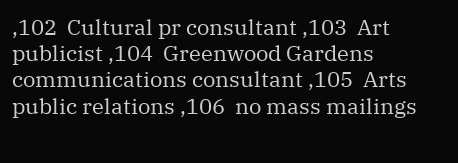,102  Cultural pr consultant ,103  Art publicist ,104  Greenwood Gardens communications consultant ,105  Arts public relations ,106  no mass mailings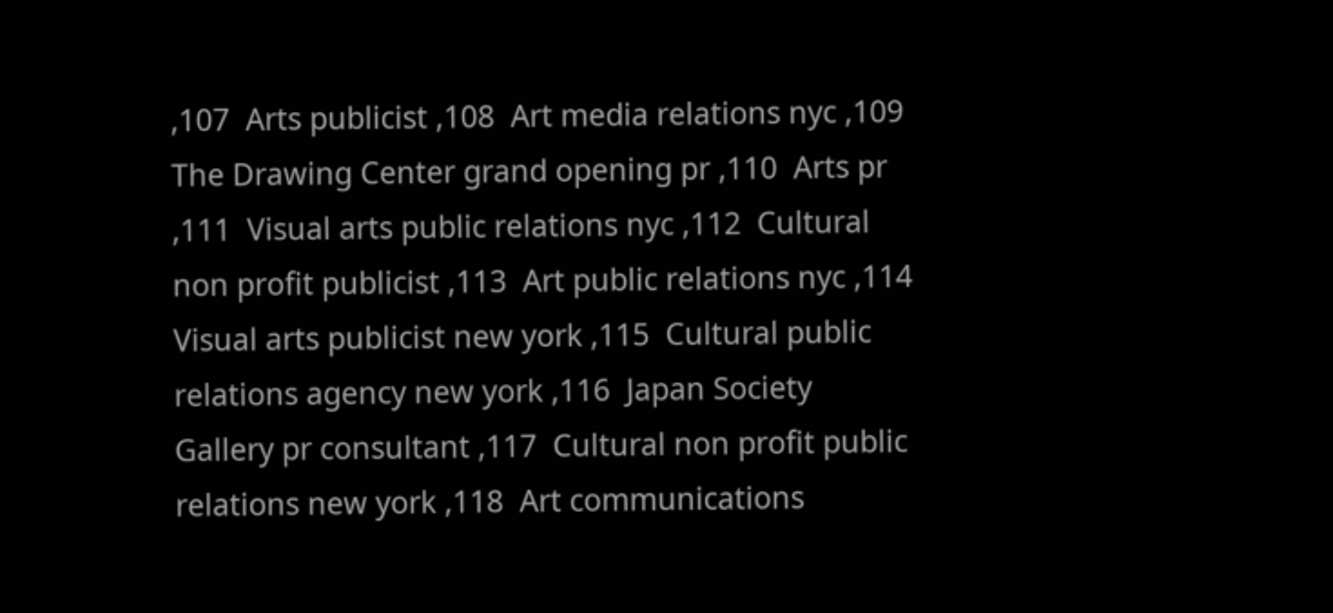,107  Arts publicist ,108  Art media relations nyc ,109  The Drawing Center grand opening pr ,110  Arts pr ,111  Visual arts public relations nyc ,112  Cultural non profit publicist ,113  Art public relations nyc ,114  Visual arts publicist new york ,115  Cultural public relations agency new york ,116  Japan Society Gallery pr consultant ,117  Cultural non profit public relations new york ,118  Art communications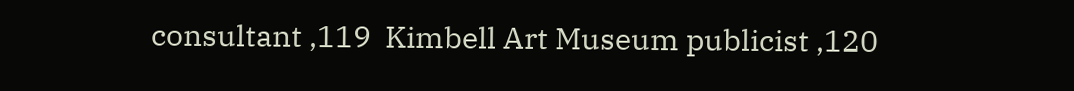consultant ,119  Kimbell Art Museum publicist ,120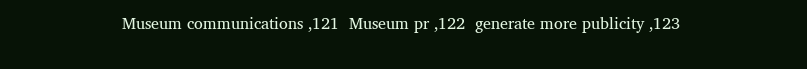Museum communications ,121  Museum pr ,122  generate more publicity ,123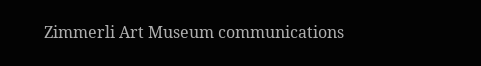Zimmerli Art Museum communications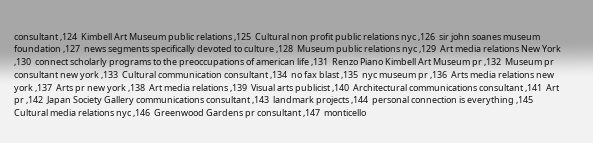consultant ,124  Kimbell Art Museum public relations ,125  Cultural non profit public relations nyc ,126  sir john soanes museum foundation ,127  news segments specifically devoted to culture ,128  Museum public relations nyc ,129  Art media relations New York ,130  connect scholarly programs to the preoccupations of american life ,131  Renzo Piano Kimbell Art Museum pr ,132  Museum pr consultant new york ,133  Cultural communication consultant ,134  no fax blast ,135  nyc museum pr ,136  Arts media relations new york ,137  Arts pr new york ,138  Art media relations ,139  Visual arts publicist ,140  Architectural communications consultant ,141  Art pr ,142  Japan Society Gallery communications consultant ,143  landmark projects ,144  personal connection is everything ,145  Cultural media relations nyc ,146  Greenwood Gardens pr consultant ,147  monticello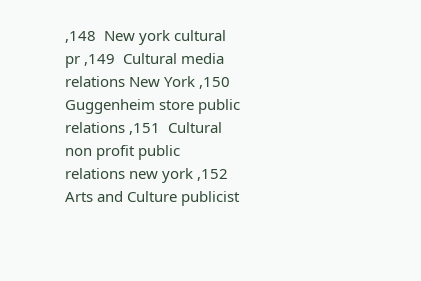,148  New york cultural pr ,149  Cultural media relations New York ,150  Guggenheim store public relations ,151  Cultural non profit public relations new york ,152  Arts and Culture publicist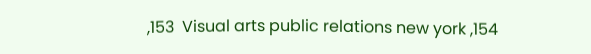,153  Visual arts public relations new york ,154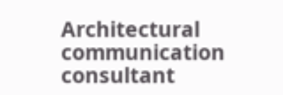Architectural communication consultant